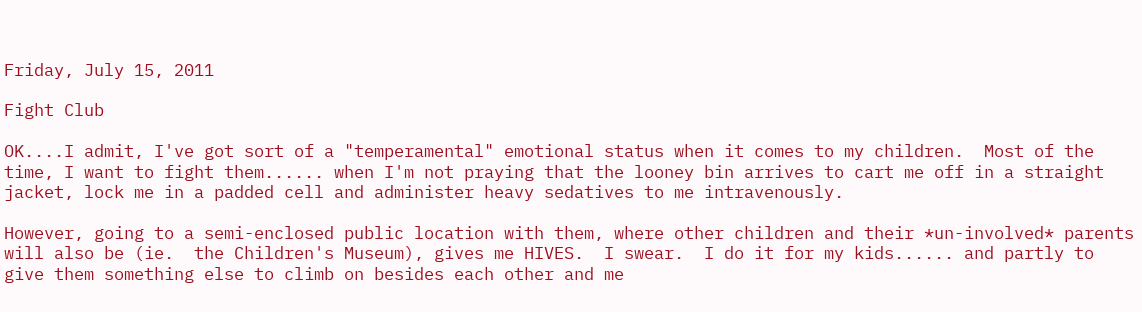Friday, July 15, 2011

Fight Club

OK....I admit, I've got sort of a "temperamental" emotional status when it comes to my children.  Most of the time, I want to fight them...... when I'm not praying that the looney bin arrives to cart me off in a straight jacket, lock me in a padded cell and administer heavy sedatives to me intravenously.

However, going to a semi-enclosed public location with them, where other children and their *un-involved* parents will also be (ie.  the Children's Museum), gives me HIVES.  I swear.  I do it for my kids...... and partly to give them something else to climb on besides each other and me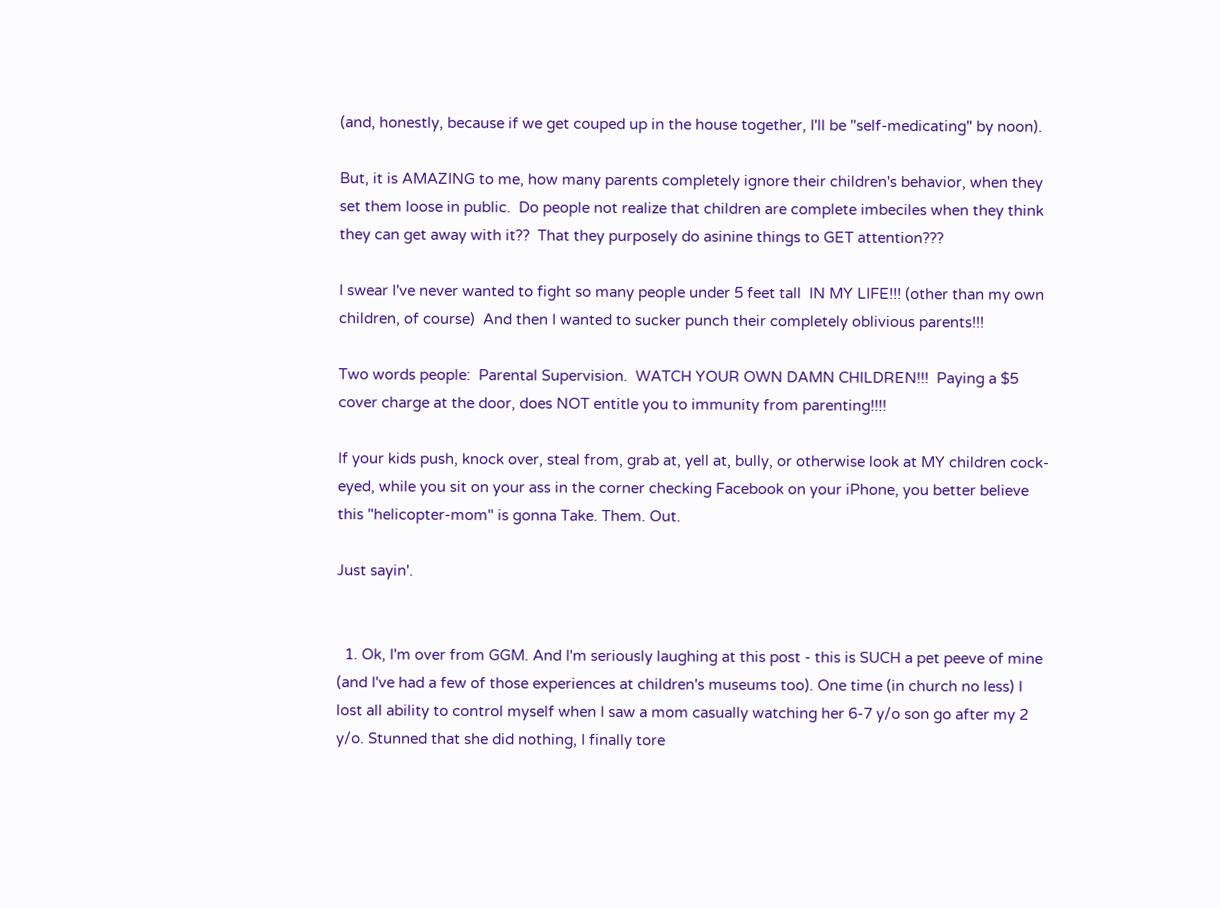(and, honestly, because if we get couped up in the house together, I'll be "self-medicating" by noon).

But, it is AMAZING to me, how many parents completely ignore their children's behavior, when they set them loose in public.  Do people not realize that children are complete imbeciles when they think they can get away with it??  That they purposely do asinine things to GET attention???

I swear I've never wanted to fight so many people under 5 feet tall  IN MY LIFE!!! (other than my own children, of course)  And then I wanted to sucker punch their completely oblivious parents!!!

Two words people:  Parental Supervision.  WATCH YOUR OWN DAMN CHILDREN!!!  Paying a $5 cover charge at the door, does NOT entitle you to immunity from parenting!!!!

If your kids push, knock over, steal from, grab at, yell at, bully, or otherwise look at MY children cock-eyed, while you sit on your ass in the corner checking Facebook on your iPhone, you better believe this "helicopter-mom" is gonna Take. Them. Out.

Just sayin'.


  1. Ok, I'm over from GGM. And I'm seriously laughing at this post - this is SUCH a pet peeve of mine (and I've had a few of those experiences at children's museums too). One time (in church no less) I lost all ability to control myself when I saw a mom casually watching her 6-7 y/o son go after my 2 y/o. Stunned that she did nothing, I finally tore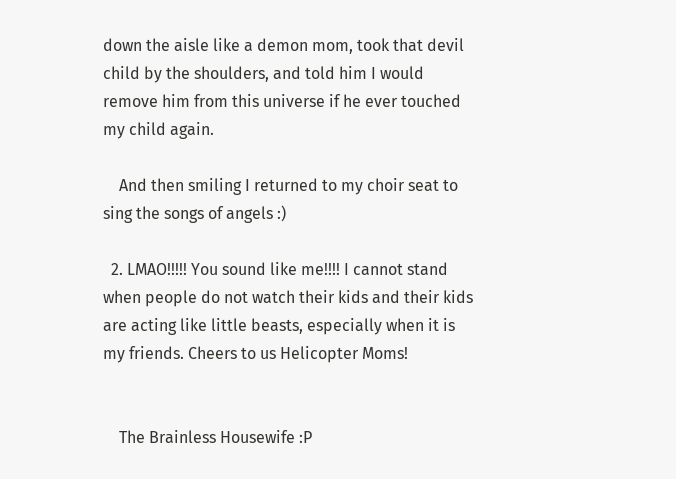down the aisle like a demon mom, took that devil child by the shoulders, and told him I would remove him from this universe if he ever touched my child again.

    And then smiling I returned to my choir seat to sing the songs of angels :)

  2. LMAO!!!!! You sound like me!!!! I cannot stand when people do not watch their kids and their kids are acting like little beasts, especially when it is my friends. Cheers to us Helicopter Moms!


    The Brainless Housewife :P